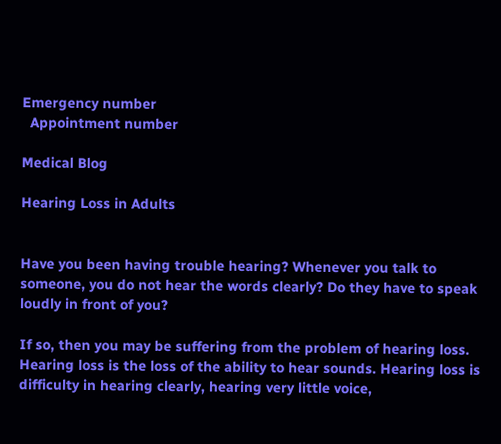Emergency number
  Appointment number

Medical Blog

Hearing Loss in Adults


Have you been having trouble hearing? Whenever you talk to someone, you do not hear the words clearly? Do they have to speak loudly in front of you?

If so, then you may be suffering from the problem of hearing loss. Hearing loss is the loss of the ability to hear sounds. Hearing loss is difficulty in hearing clearly, hearing very little voice,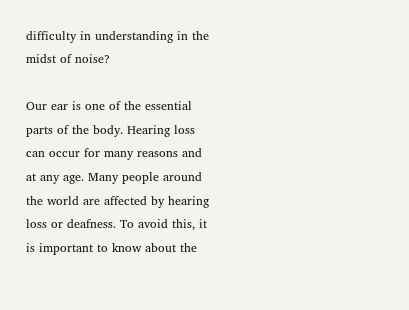difficulty in understanding in the midst of noise?

Our ear is one of the essential parts of the body. Hearing loss can occur for many reasons and at any age. Many people around the world are affected by hearing loss or deafness. To avoid this, it is important to know about the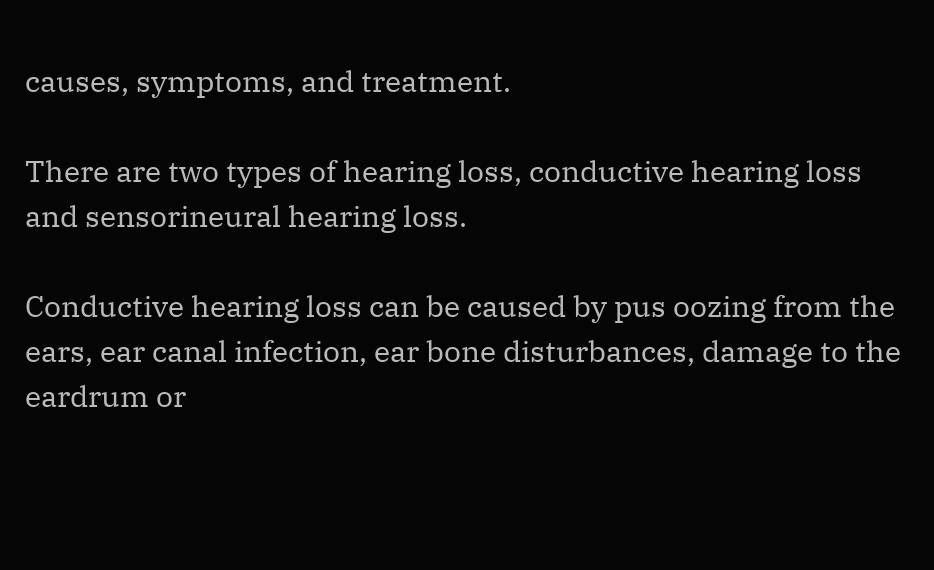causes, symptoms, and treatment.

There are two types of hearing loss, conductive hearing loss and sensorineural hearing loss.

Conductive hearing loss can be caused by pus oozing from the ears, ear canal infection, ear bone disturbances, damage to the eardrum or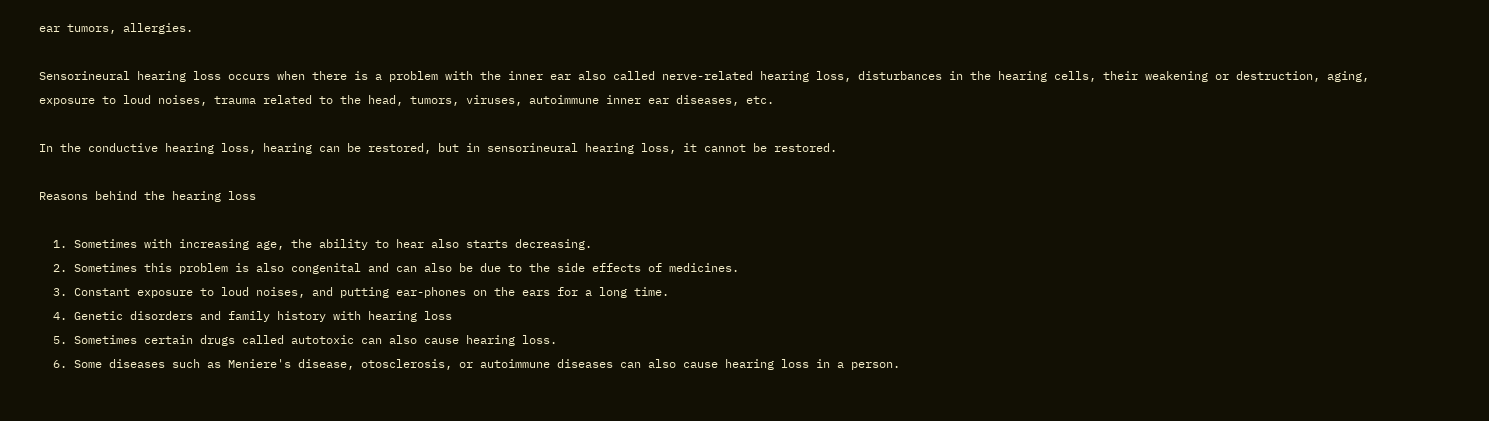ear tumors, allergies.

Sensorineural hearing loss occurs when there is a problem with the inner ear also called nerve-related hearing loss, disturbances in the hearing cells, their weakening or destruction, aging,  exposure to loud noises, trauma related to the head, tumors, viruses, autoimmune inner ear diseases, etc.

In the conductive hearing loss, hearing can be restored, but in sensorineural hearing loss, it cannot be restored.

Reasons behind the hearing loss

  1. Sometimes with increasing age, the ability to hear also starts decreasing.
  2. Sometimes this problem is also congenital and can also be due to the side effects of medicines.
  3. Constant exposure to loud noises, and putting ear-phones on the ears for a long time.
  4. Genetic disorders and family history with hearing loss
  5. Sometimes certain drugs called autotoxic can also cause hearing loss.
  6. Some diseases such as Meniere's disease, otosclerosis, or autoimmune diseases can also cause hearing loss in a person.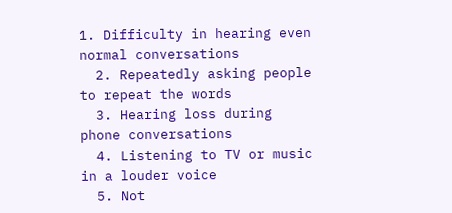1. Difficulty in hearing even normal conversations
  2. Repeatedly asking people to repeat the words
  3. Hearing loss during phone conversations
  4. Listening to TV or music in a louder voice
  5. Not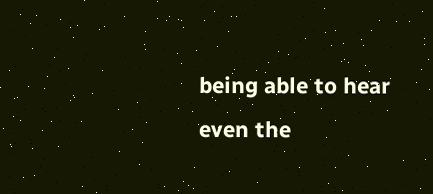being able to hear even the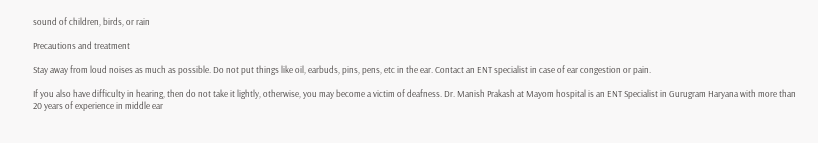sound of children, birds, or rain

Precautions and treatment

Stay away from loud noises as much as possible. Do not put things like oil, earbuds, pins, pens, etc in the ear. Contact an ENT specialist in case of ear congestion or pain.

If you also have difficulty in hearing, then do not take it lightly, otherwise, you may become a victim of deafness. Dr. Manish Prakash at Mayom hospital is an ENT Specialist in Gurugram Haryana with more than 20 years of experience in middle ear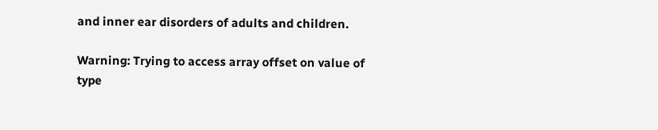and inner ear disorders of adults and children.

Warning: Trying to access array offset on value of type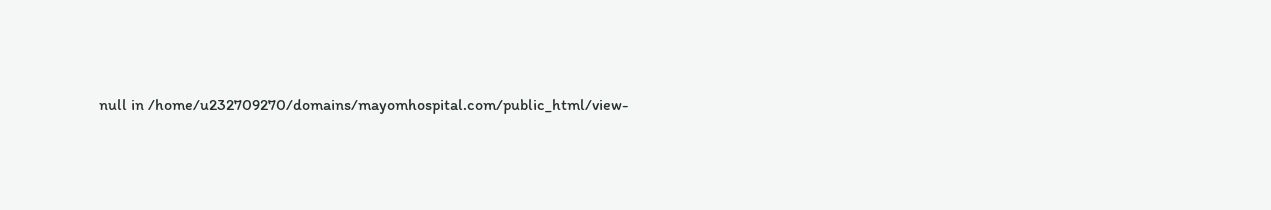null in /home/u232709270/domains/mayomhospital.com/public_html/view-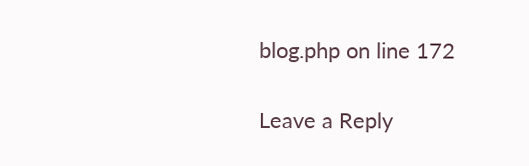blog.php on line 172

Leave a Reply